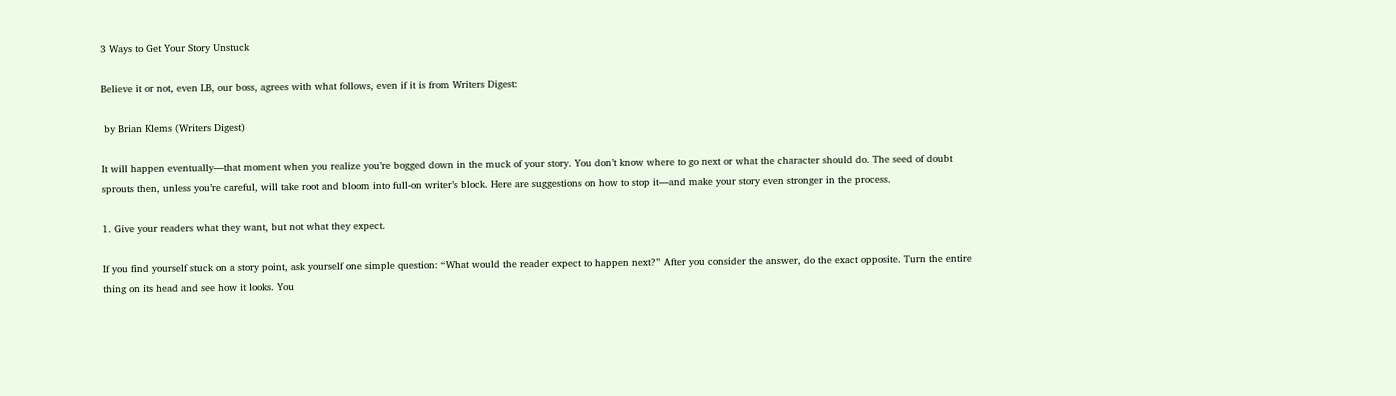3 Ways to Get Your Story Unstuck

Believe it or not, even LB, our boss, agrees with what follows, even if it is from Writers Digest:

 by Brian Klems (Writers Digest)

It will happen eventually—that moment when you realize you’re bogged down in the muck of your story. You don’t know where to go next or what the character should do. The seed of doubt sprouts then, unless you’re careful, will take root and bloom into full-on writer’s block. Here are suggestions on how to stop it—and make your story even stronger in the process.

1. Give your readers what they want, but not what they expect.

If you find yourself stuck on a story point, ask yourself one simple question: “What would the reader expect to happen next?” After you consider the answer, do the exact opposite. Turn the entire thing on its head and see how it looks. You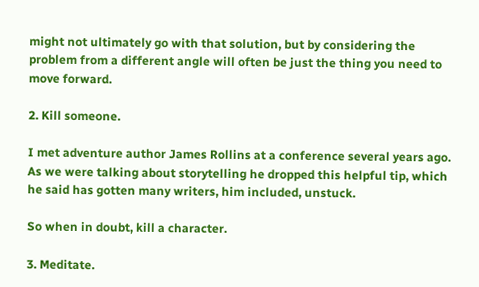might not ultimately go with that solution, but by considering the problem from a different angle will often be just the thing you need to move forward.

2. Kill someone.

I met adventure author James Rollins at a conference several years ago. As we were talking about storytelling he dropped this helpful tip, which he said has gotten many writers, him included, unstuck.

So when in doubt, kill a character.

3. Meditate.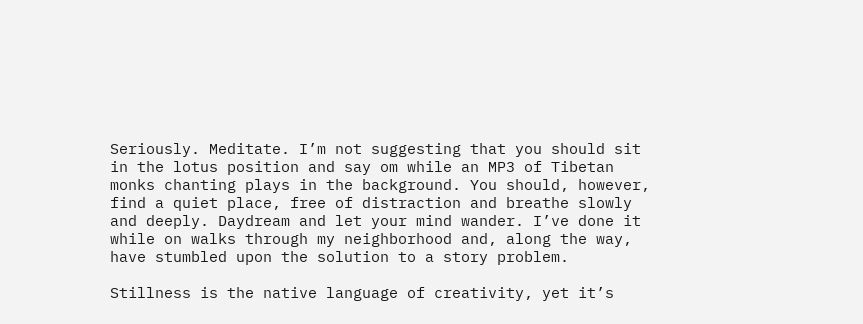Seriously. Meditate. I’m not suggesting that you should sit in the lotus position and say om while an MP3 of Tibetan monks chanting plays in the background. You should, however, find a quiet place, free of distraction and breathe slowly and deeply. Daydream and let your mind wander. I’ve done it while on walks through my neighborhood and, along the way, have stumbled upon the solution to a story problem.

Stillness is the native language of creativity, yet it’s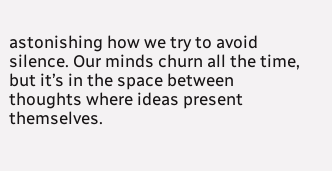astonishing how we try to avoid silence. Our minds churn all the time, but it’s in the space between thoughts where ideas present themselves.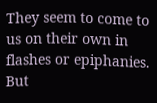They seem to come to us on their own in flashes or epiphanies. But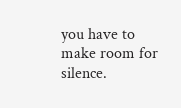you have to make room for silence.